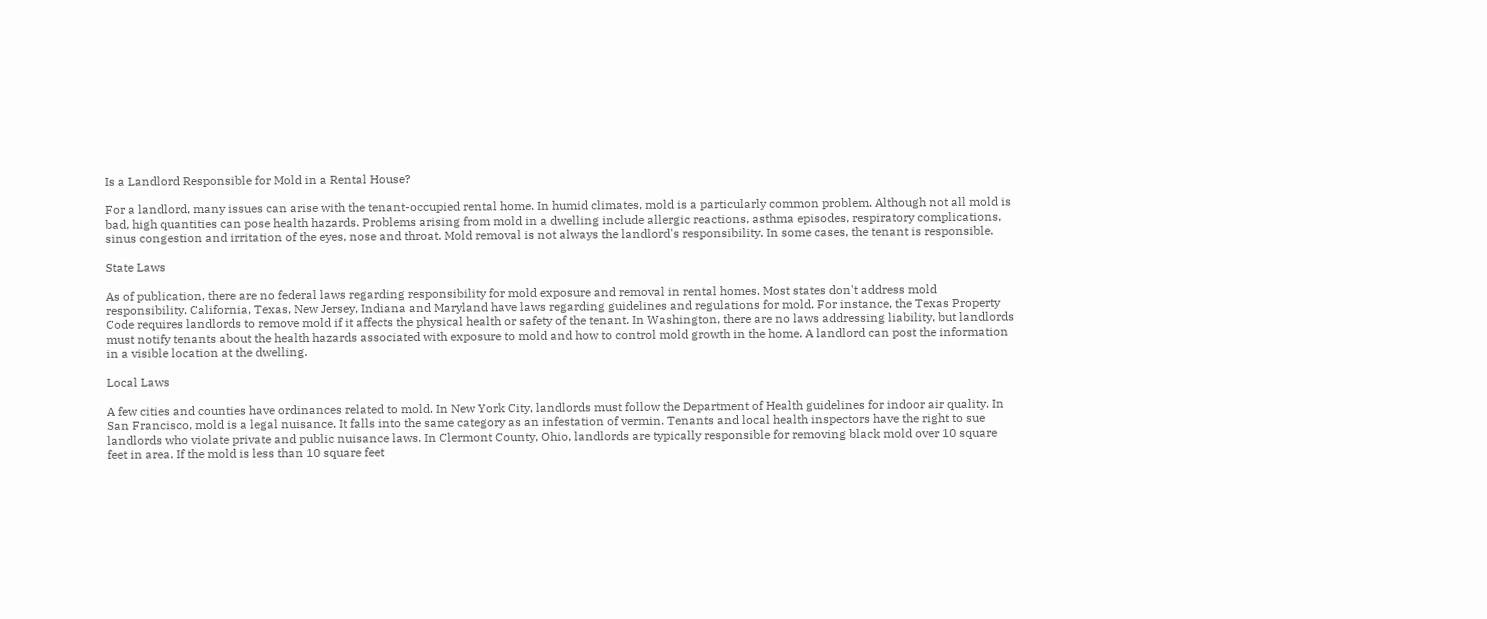Is a Landlord Responsible for Mold in a Rental House?

For a landlord, many issues can arise with the tenant-occupied rental home. In humid climates, mold is a particularly common problem. Although not all mold is bad, high quantities can pose health hazards. Problems arising from mold in a dwelling include allergic reactions, asthma episodes, respiratory complications, sinus congestion and irritation of the eyes, nose and throat. Mold removal is not always the landlord's responsibility. In some cases, the tenant is responsible.

State Laws

As of publication, there are no federal laws regarding responsibility for mold exposure and removal in rental homes. Most states don't address mold responsibility. California, Texas, New Jersey, Indiana and Maryland have laws regarding guidelines and regulations for mold. For instance, the Texas Property Code requires landlords to remove mold if it affects the physical health or safety of the tenant. In Washington, there are no laws addressing liability, but landlords must notify tenants about the health hazards associated with exposure to mold and how to control mold growth in the home. A landlord can post the information in a visible location at the dwelling.

Local Laws

A few cities and counties have ordinances related to mold. In New York City, landlords must follow the Department of Health guidelines for indoor air quality. In San Francisco, mold is a legal nuisance. It falls into the same category as an infestation of vermin. Tenants and local health inspectors have the right to sue landlords who violate private and public nuisance laws. In Clermont County, Ohio, landlords are typically responsible for removing black mold over 10 square feet in area. If the mold is less than 10 square feet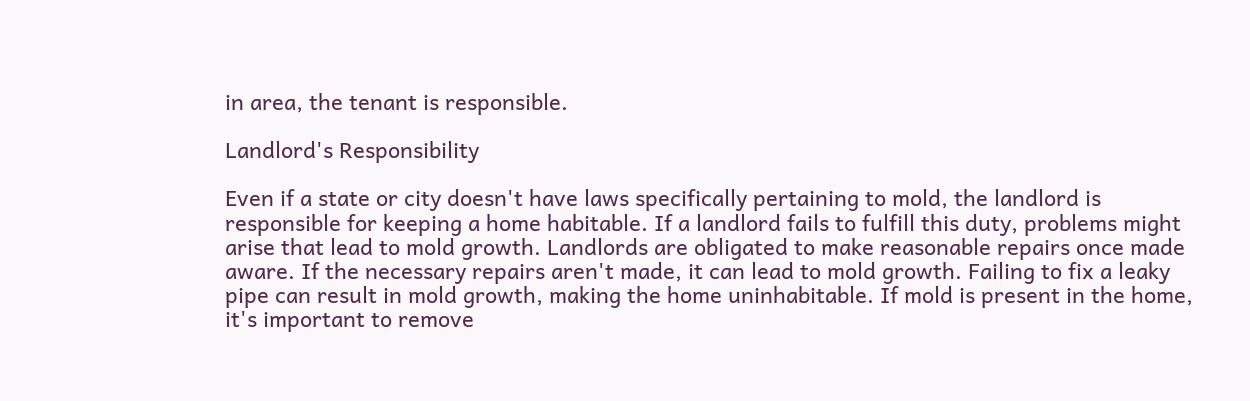in area, the tenant is responsible.

Landlord's Responsibility

Even if a state or city doesn't have laws specifically pertaining to mold, the landlord is responsible for keeping a home habitable. If a landlord fails to fulfill this duty, problems might arise that lead to mold growth. Landlords are obligated to make reasonable repairs once made aware. If the necessary repairs aren't made, it can lead to mold growth. Failing to fix a leaky pipe can result in mold growth, making the home uninhabitable. If mold is present in the home, it's important to remove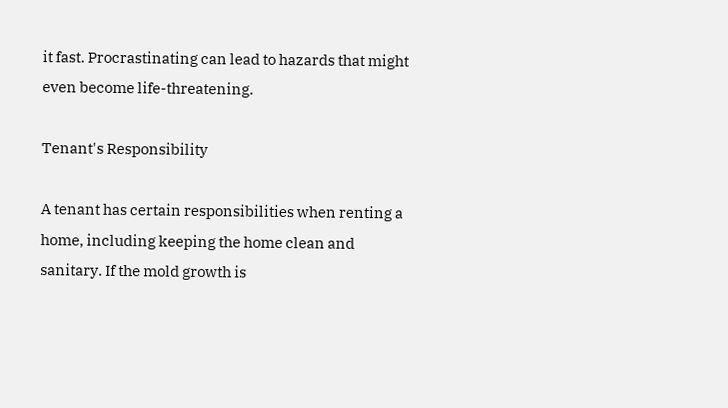it fast. Procrastinating can lead to hazards that might even become life-threatening.

Tenant's Responsibility

A tenant has certain responsibilities when renting a home, including keeping the home clean and sanitary. If the mold growth is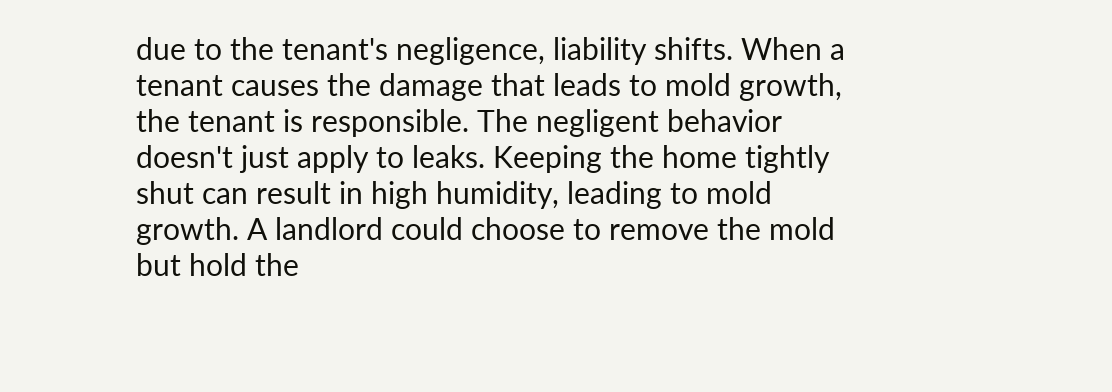due to the tenant's negligence, liability shifts. When a tenant causes the damage that leads to mold growth, the tenant is responsible. The negligent behavior doesn't just apply to leaks. Keeping the home tightly shut can result in high humidity, leading to mold growth. A landlord could choose to remove the mold but hold the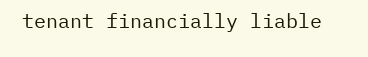tenant financially liable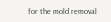for the mold removal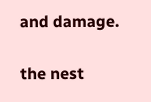and damage.

the nest